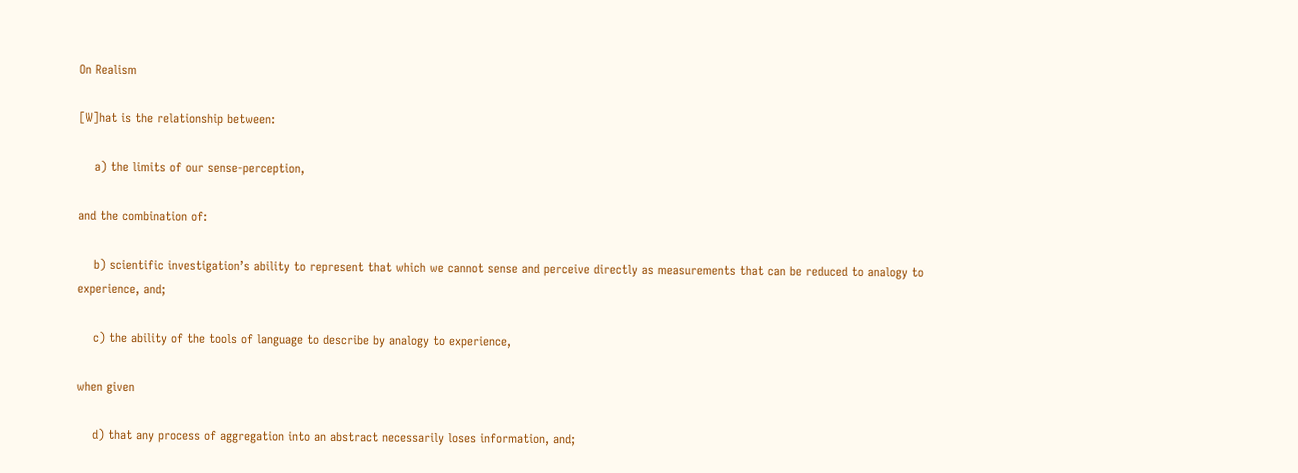On Realism

[W]hat is the relationship between:

    a) the limits of our sense-perception,

and the combination of:

    b) scientific investigation’s ability to represent that which we cannot sense and perceive directly as measurements that can be reduced to analogy to experience, and;

    c) the ability of the tools of language to describe by analogy to experience,

when given

    d) that any process of aggregation into an abstract necessarily loses information, and;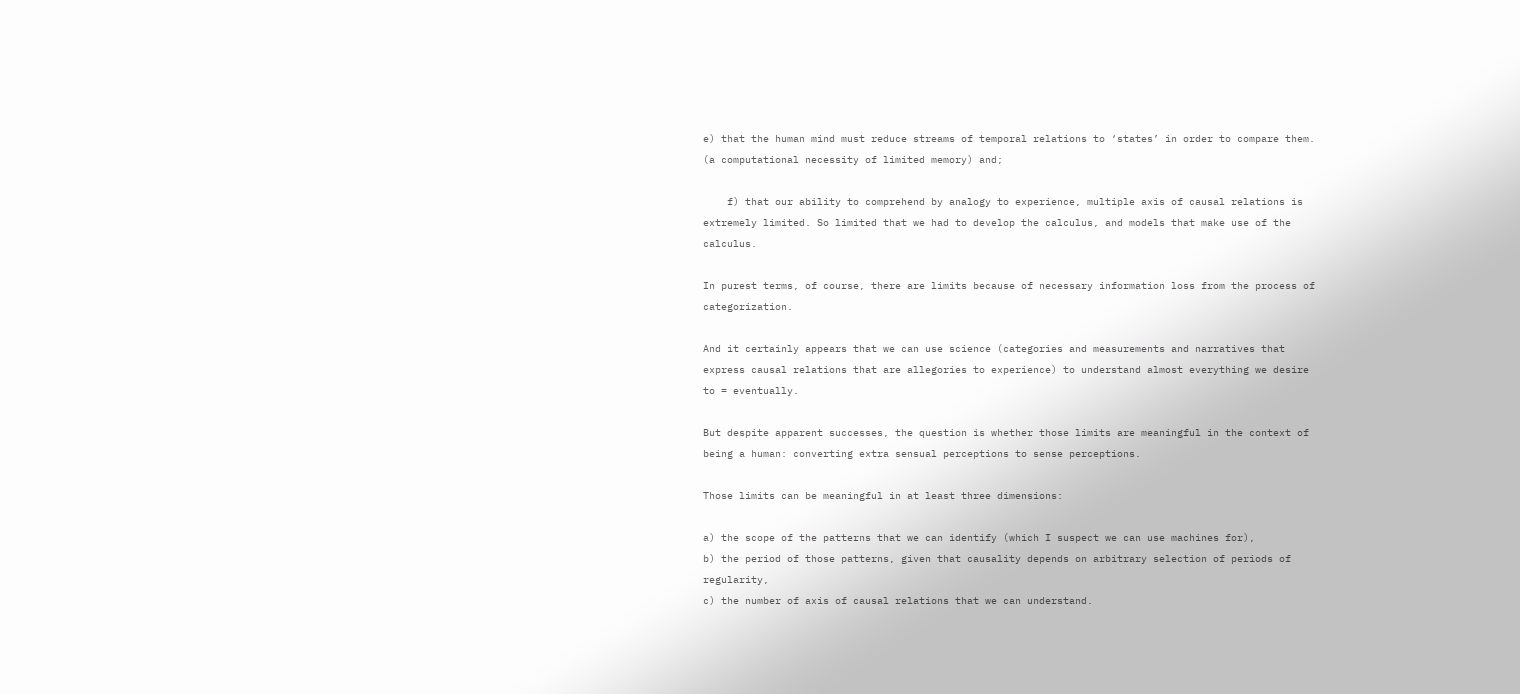e) that the human mind must reduce streams of temporal relations to ‘states’ in order to compare them. (a computational necessity of limited memory) and;

    f) that our ability to comprehend by analogy to experience, multiple axis of causal relations is extremely limited. So limited that we had to develop the calculus, and models that make use of the calculus.

In purest terms, of course, there are limits because of necessary information loss from the process of categorization.

And it certainly appears that we can use science (categories and measurements and narratives that express causal relations that are allegories to experience) to understand almost everything we desire to = eventually.

But despite apparent successes, the question is whether those limits are meaningful in the context of being a human: converting extra sensual perceptions to sense perceptions.

Those limits can be meaningful in at least three dimensions:

a) the scope of the patterns that we can identify (which I suspect we can use machines for),
b) the period of those patterns, given that causality depends on arbitrary selection of periods of regularity,
c) the number of axis of causal relations that we can understand.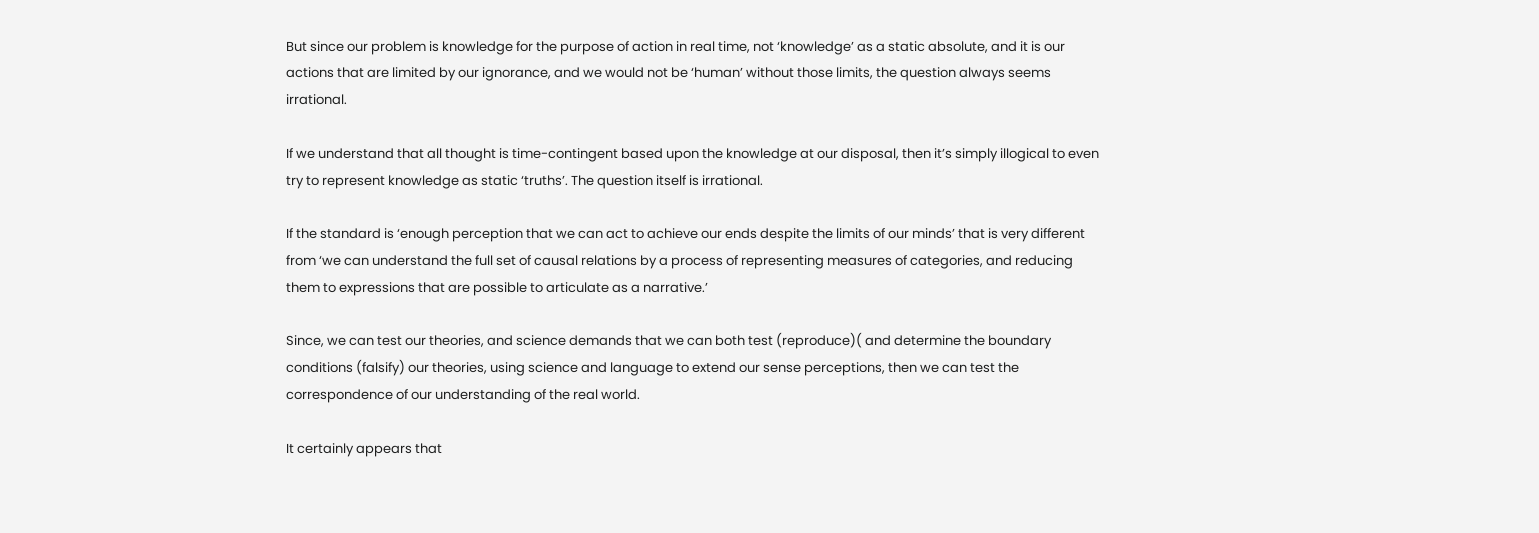But since our problem is knowledge for the purpose of action in real time, not ‘knowledge’ as a static absolute, and it is our actions that are limited by our ignorance, and we would not be ‘human’ without those limits, the question always seems irrational.

If we understand that all thought is time-contingent based upon the knowledge at our disposal, then it’s simply illogical to even try to represent knowledge as static ‘truths’. The question itself is irrational.

If the standard is ‘enough perception that we can act to achieve our ends despite the limits of our minds’ that is very different from ‘we can understand the full set of causal relations by a process of representing measures of categories, and reducing them to expressions that are possible to articulate as a narrative.’

Since, we can test our theories, and science demands that we can both test (reproduce)( and determine the boundary conditions (falsify) our theories, using science and language to extend our sense perceptions, then we can test the correspondence of our understanding of the real world.

It certainly appears that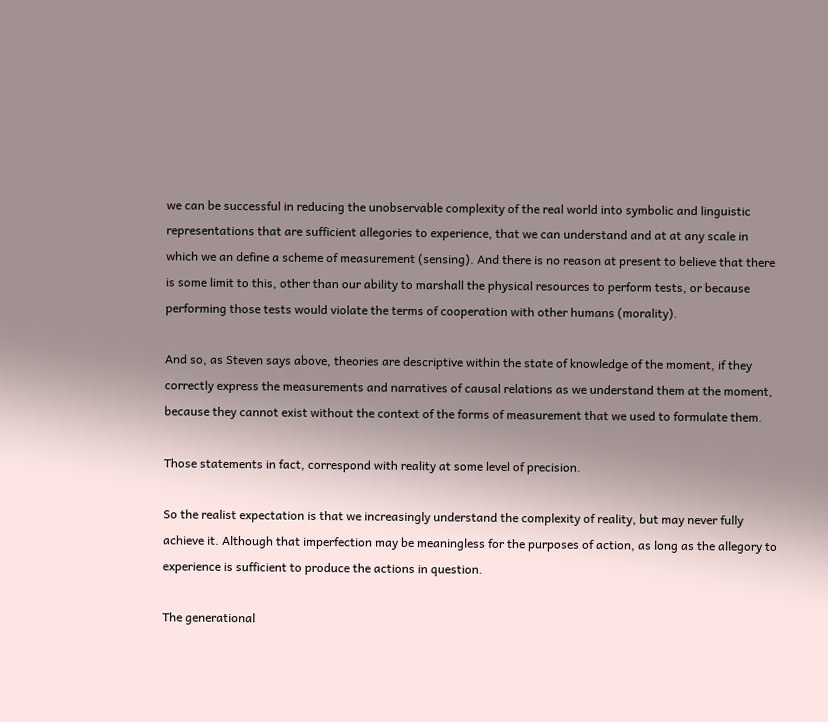we can be successful in reducing the unobservable complexity of the real world into symbolic and linguistic representations that are sufficient allegories to experience, that we can understand and at at any scale in which we an define a scheme of measurement (sensing). And there is no reason at present to believe that there is some limit to this, other than our ability to marshall the physical resources to perform tests, or because performing those tests would violate the terms of cooperation with other humans (morality).

And so, as Steven says above, theories are descriptive within the state of knowledge of the moment, if they correctly express the measurements and narratives of causal relations as we understand them at the moment, because they cannot exist without the context of the forms of measurement that we used to formulate them.

Those statements in fact, correspond with reality at some level of precision.

So the realist expectation is that we increasingly understand the complexity of reality, but may never fully achieve it. Although that imperfection may be meaningless for the purposes of action, as long as the allegory to experience is sufficient to produce the actions in question.

The generational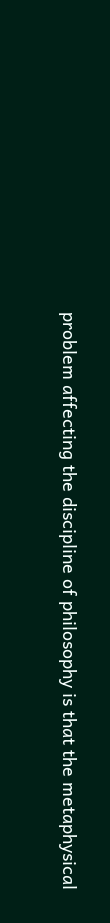problem affecting the discipline of philosophy is that the metaphysical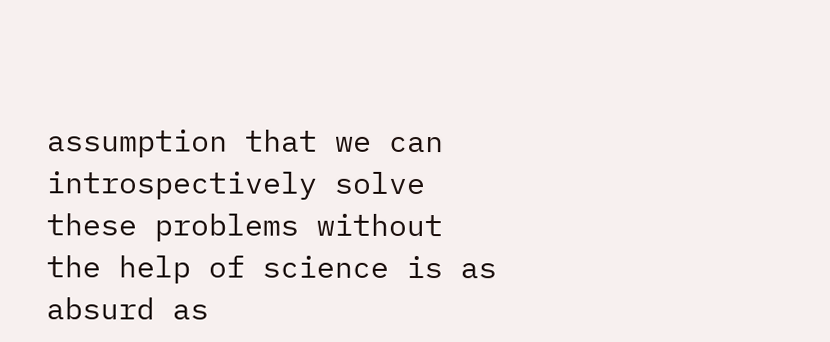assumption that we can introspectively solve these problems without the help of science is as absurd as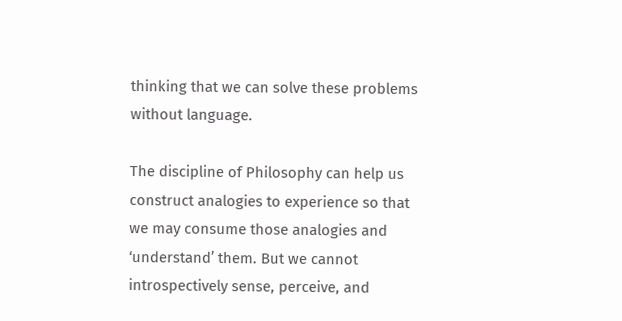thinking that we can solve these problems without language.

The discipline of Philosophy can help us construct analogies to experience so that we may consume those analogies and ‘understand’ them. But we cannot introspectively sense, perceive, and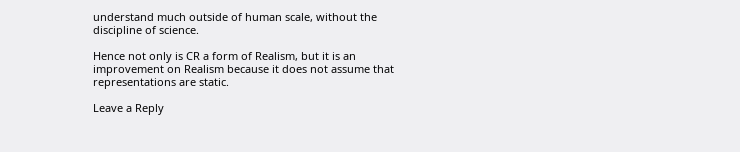understand much outside of human scale, without the discipline of science.

Hence not only is CR a form of Realism, but it is an improvement on Realism because it does not assume that representations are static.

Leave a Reply